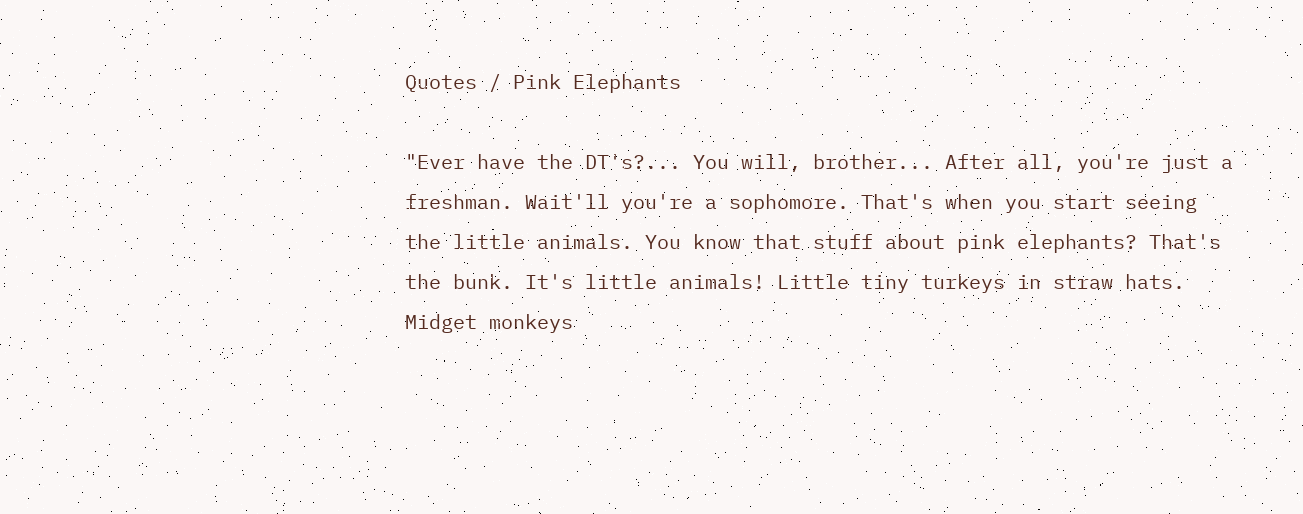Quotes / Pink Elephants

"Ever have the DT's?... You will, brother... After all, you're just a freshman. Wait'll you're a sophomore. That's when you start seeing the little animals. You know that stuff about pink elephants? That's the bunk. It's little animals! Little tiny turkeys in straw hats. Midget monkeys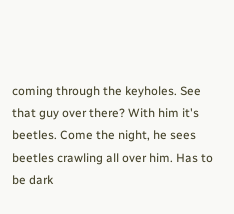coming through the keyholes. See that guy over there? With him it's beetles. Come the night, he sees beetles crawling all over him. Has to be dark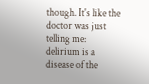though. It's like the doctor was just telling me: delirium is a disease of the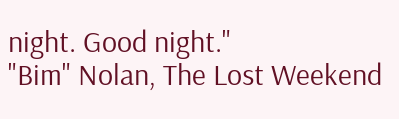night. Good night."
"Bim" Nolan, The Lost Weekend